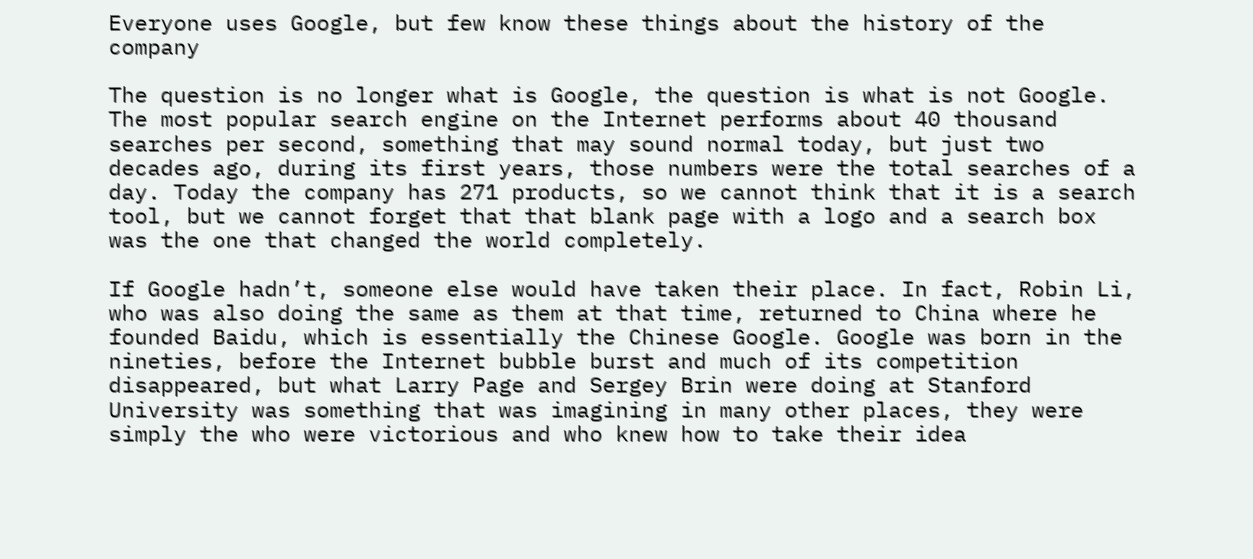Everyone uses Google, but few know these things about the history of the company

The question is no longer what is Google, the question is what is not Google. The most popular search engine on the Internet performs about 40 thousand searches per second, something that may sound normal today, but just two decades ago, during its first years, those numbers were the total searches of a day. Today the company has 271 products, so we cannot think that it is a search tool, but we cannot forget that that blank page with a logo and a search box was the one that changed the world completely.

If Google hadn’t, someone else would have taken their place. In fact, Robin Li, who was also doing the same as them at that time, returned to China where he founded Baidu, which is essentially the Chinese Google. Google was born in the nineties, before the Internet bubble burst and much of its competition disappeared, but what Larry Page and Sergey Brin were doing at Stanford University was something that was imagining in many other places, they were simply the who were victorious and who knew how to take their idea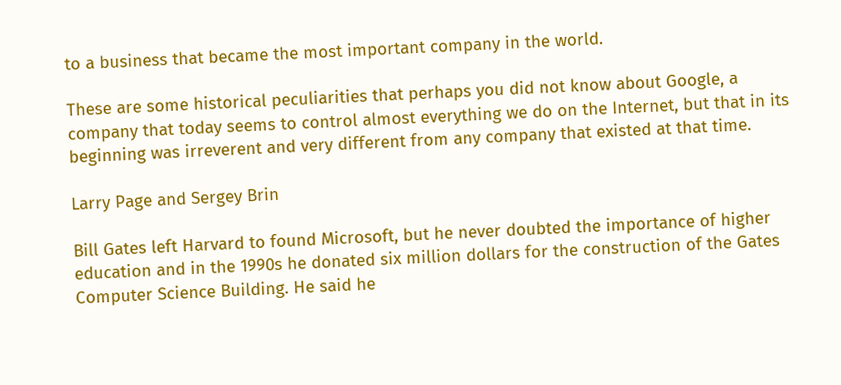to a business that became the most important company in the world.

These are some historical peculiarities that perhaps you did not know about Google, a company that today seems to control almost everything we do on the Internet, but that in its beginning was irreverent and very different from any company that existed at that time.

Larry Page and Sergey Brin

Bill Gates left Harvard to found Microsoft, but he never doubted the importance of higher education and in the 1990s he donated six million dollars for the construction of the Gates Computer Science Building. He said he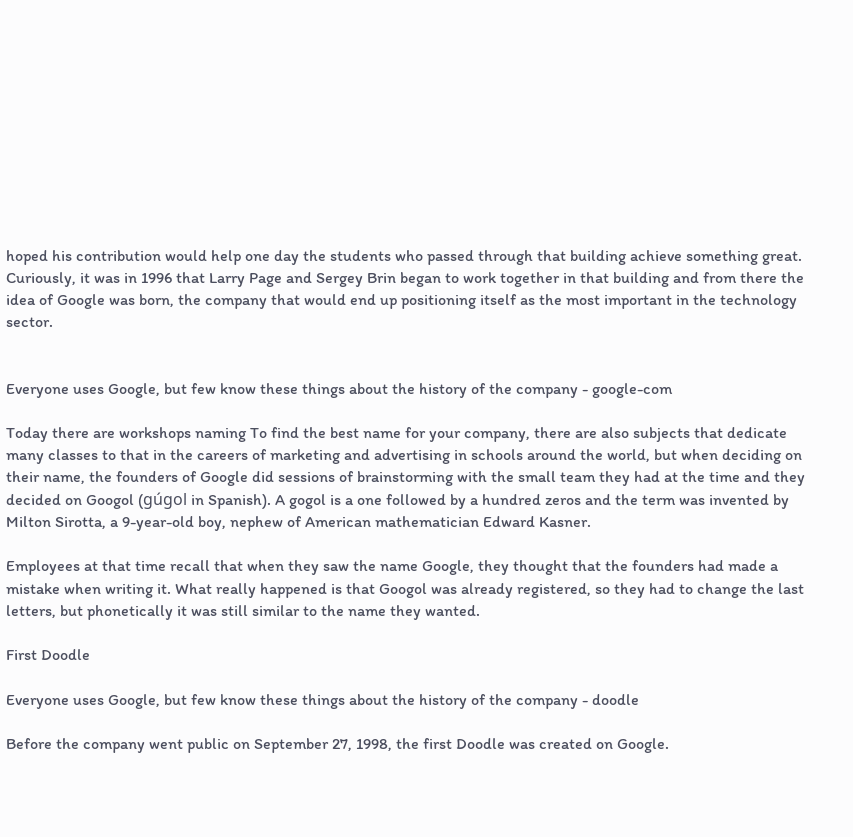hoped his contribution would help one day the students who passed through that building achieve something great. Curiously, it was in 1996 that Larry Page and Sergey Brin began to work together in that building and from there the idea of Google was born, the company that would end up positioning itself as the most important in the technology sector.


Everyone uses Google, but few know these things about the history of the company - google-com

Today there are workshops naming To find the best name for your company, there are also subjects that dedicate many classes to that in the careers of marketing and advertising in schools around the world, but when deciding on their name, the founders of Google did sessions of brainstorming with the small team they had at the time and they decided on Googol (gúgol in Spanish). A gogol is a one followed by a hundred zeros and the term was invented by Milton Sirotta, a 9-year-old boy, nephew of American mathematician Edward Kasner.

Employees at that time recall that when they saw the name Google, they thought that the founders had made a mistake when writing it. What really happened is that Googol was already registered, so they had to change the last letters, but phonetically it was still similar to the name they wanted.

First Doodle

Everyone uses Google, but few know these things about the history of the company - doodle

Before the company went public on September 27, 1998, the first Doodle was created on Google.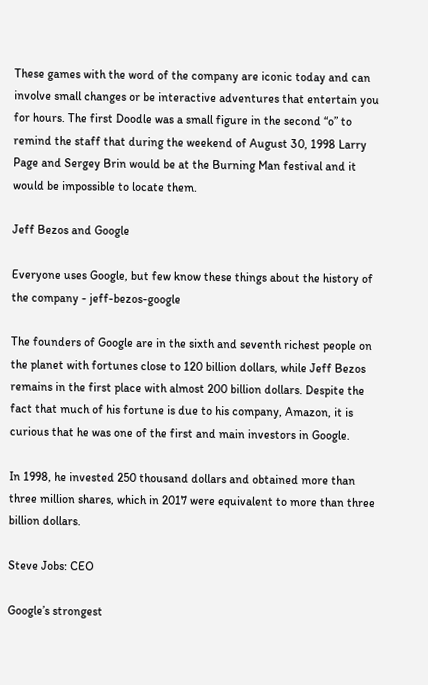These games with the word of the company are iconic today and can involve small changes or be interactive adventures that entertain you for hours. The first Doodle was a small figure in the second “o” to remind the staff that during the weekend of August 30, 1998 Larry Page and Sergey Brin would be at the Burning Man festival and it would be impossible to locate them.

Jeff Bezos and Google

Everyone uses Google, but few know these things about the history of the company - jeff-bezos-google

The founders of Google are in the sixth and seventh richest people on the planet with fortunes close to 120 billion dollars, while Jeff Bezos remains in the first place with almost 200 billion dollars. Despite the fact that much of his fortune is due to his company, Amazon, it is curious that he was one of the first and main investors in Google.

In 1998, he invested 250 thousand dollars and obtained more than three million shares, which in 2017 were equivalent to more than three billion dollars.

Steve Jobs: CEO

Google’s strongest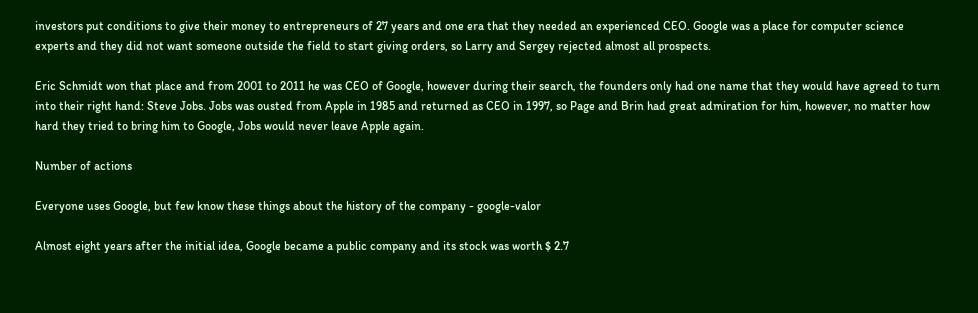investors put conditions to give their money to entrepreneurs of 27 years and one era that they needed an experienced CEO. Google was a place for computer science experts and they did not want someone outside the field to start giving orders, so Larry and Sergey rejected almost all prospects.

Eric Schmidt won that place and from 2001 to 2011 he was CEO of Google, however during their search, the founders only had one name that they would have agreed to turn into their right hand: Steve Jobs. Jobs was ousted from Apple in 1985 and returned as CEO in 1997, so Page and Brin had great admiration for him, however, no matter how hard they tried to bring him to Google, Jobs would never leave Apple again.

Number of actions

Everyone uses Google, but few know these things about the history of the company - google-valor

Almost eight years after the initial idea, Google became a public company and its stock was worth $ 2.7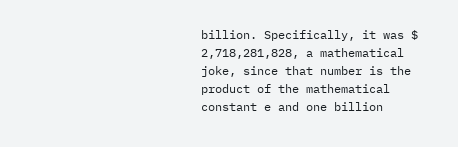billion. Specifically, it was $ 2,718,281,828, a mathematical joke, since that number is the product of the mathematical constant e and one billion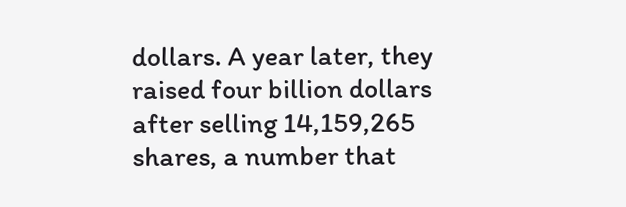dollars. A year later, they raised four billion dollars after selling 14,159,265 shares, a number that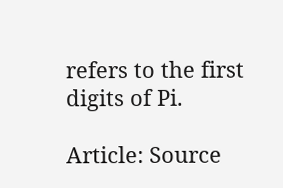refers to the first digits of Pi.

Article: Source